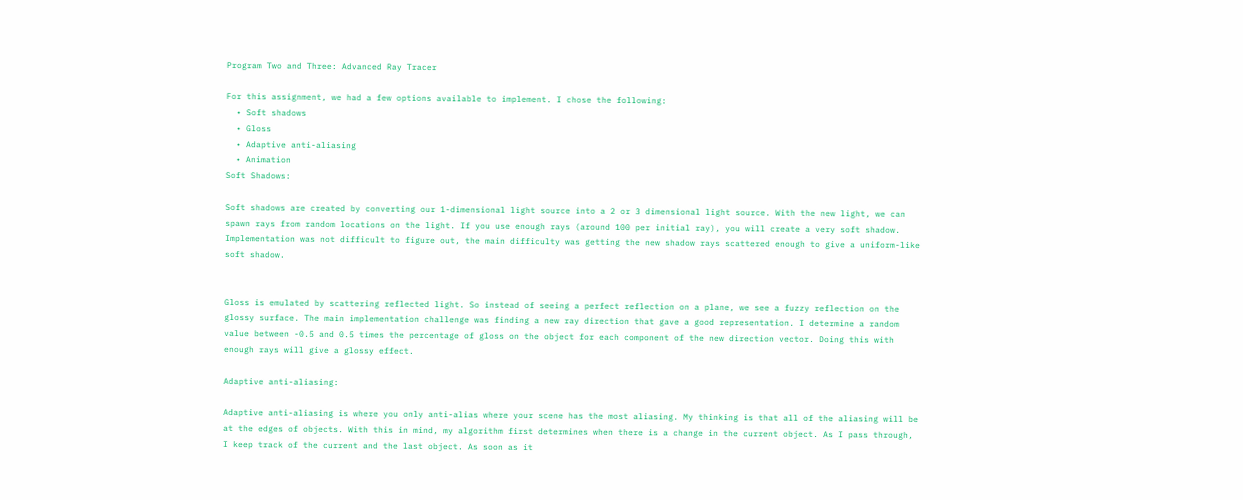Program Two and Three: Advanced Ray Tracer

For this assignment, we had a few options available to implement. I chose the following:
  • Soft shadows
  • Gloss
  • Adaptive anti-aliasing
  • Animation
Soft Shadows:

Soft shadows are created by converting our 1-dimensional light source into a 2 or 3 dimensional light source. With the new light, we can spawn rays from random locations on the light. If you use enough rays (around 100 per initial ray), you will create a very soft shadow. Implementation was not difficult to figure out, the main difficulty was getting the new shadow rays scattered enough to give a uniform-like soft shadow.


Gloss is emulated by scattering reflected light. So instead of seeing a perfect reflection on a plane, we see a fuzzy reflection on the glossy surface. The main implementation challenge was finding a new ray direction that gave a good representation. I determine a random value between -0.5 and 0.5 times the percentage of gloss on the object for each component of the new direction vector. Doing this with enough rays will give a glossy effect.

Adaptive anti-aliasing:

Adaptive anti-aliasing is where you only anti-alias where your scene has the most aliasing. My thinking is that all of the aliasing will be at the edges of objects. With this in mind, my algorithm first determines when there is a change in the current object. As I pass through, I keep track of the current and the last object. As soon as it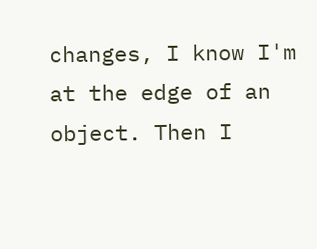changes, I know I'm at the edge of an object. Then I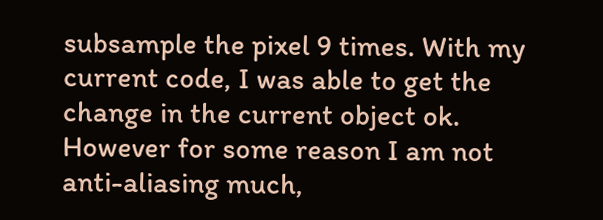subsample the pixel 9 times. With my current code, I was able to get the change in the current object ok. However for some reason I am not anti-aliasing much,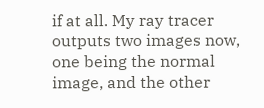if at all. My ray tracer outputs two images now, one being the normal image, and the other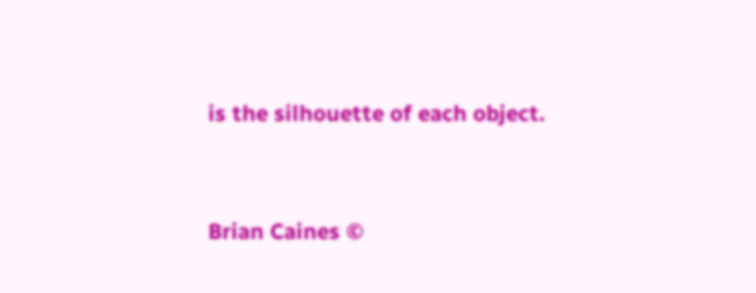is the silhouette of each object.


Brian Caines ©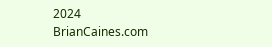2024 BrianCaines.com